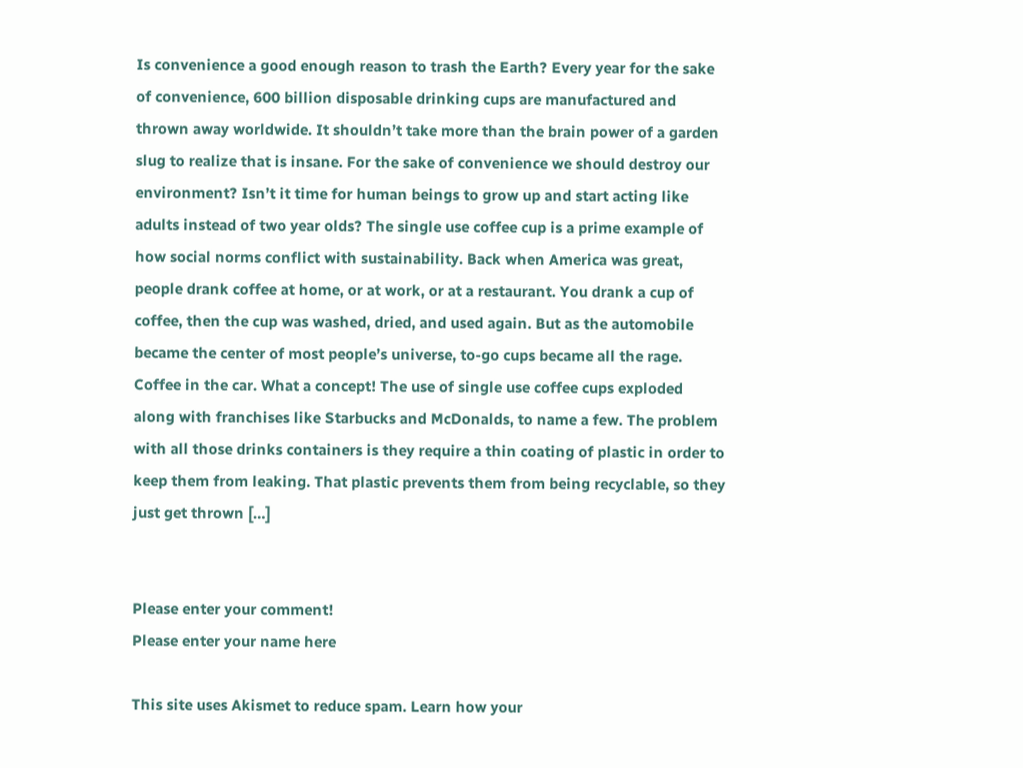Is convenience a good enough reason to trash the Earth? Every year for the sake of convenience, 600 billion disposable drinking cups are manufactured and thrown away worldwide. It shouldn’t take more than the brain power of a garden slug to realize that is insane. For the sake of convenience we should destroy our environment? Isn’t it time for human beings to grow up and start acting like adults instead of two year olds? The single use coffee cup is a prime example of how social norms conflict with sustainability. Back when America was great, people drank coffee at home, or at work, or at a restaurant. You drank a cup of coffee, then the cup was washed, dried, and used again. But as the automobile became the center of most people’s universe, to-go cups became all the rage. Coffee in the car. What a concept! The use of single use coffee cups exploded along with franchises like Starbucks and McDonalds, to name a few. The problem with all those drinks containers is they require a thin coating of plastic in order to keep them from leaking. That plastic prevents them from being recyclable, so they just get thrown […]


Please enter your comment!
Please enter your name here

This site uses Akismet to reduce spam. Learn how your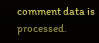comment data is processed.